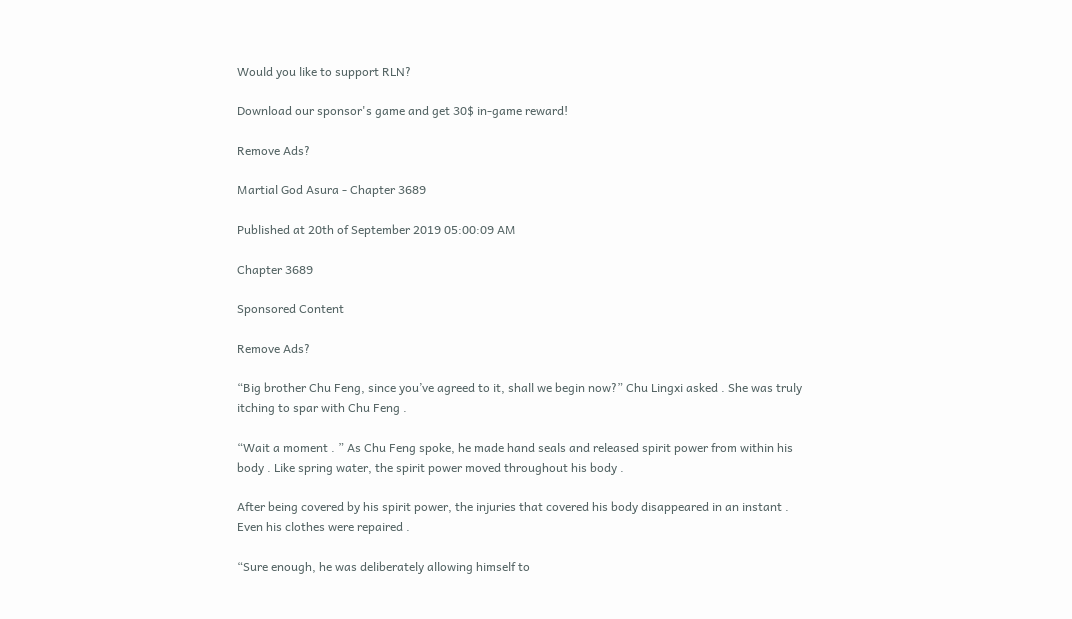Would you like to support RLN?

Download our sponsor's game and get 30$ in-game reward!

Remove Ads?

Martial God Asura - Chapter 3689

Published at 20th of September 2019 05:00:09 AM

Chapter 3689

Sponsored Content

Remove Ads?

“Big brother Chu Feng, since you’ve agreed to it, shall we begin now?” Chu Lingxi asked . She was truly itching to spar with Chu Feng .

“Wait a moment . ” As Chu Feng spoke, he made hand seals and released spirit power from within his body . Like spring water, the spirit power moved throughout his body .

After being covered by his spirit power, the injuries that covered his body disappeared in an instant . Even his clothes were repaired .

“Sure enough, he was deliberately allowing himself to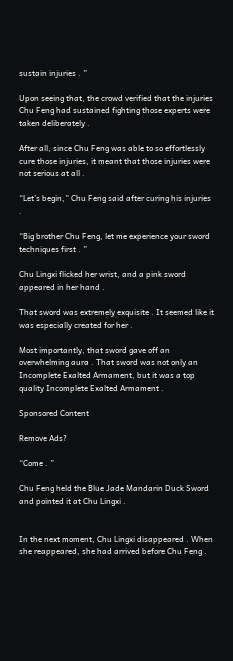sustain injuries . ”

Upon seeing that, the crowd verified that the injuries Chu Feng had sustained fighting those experts were taken deliberately .

After all, since Chu Feng was able to so effortlessly cure those injuries, it meant that those injuries were not serious at all .

“Let’s begin,” Chu Feng said after curing his injuries .

“Big brother Chu Feng, let me experience your sword techniques first . ”

Chu Lingxi flicked her wrist, and a pink sword appeared in her hand .

That sword was extremely exquisite . It seemed like it was especially created for her .

Most importantly, that sword gave off an overwhelming aura . That sword was not only an Incomplete Exalted Armament, but it was a top quality Incomplete Exalted Armament .

Sponsored Content

Remove Ads?

“Come . ”

Chu Feng held the Blue Jade Mandarin Duck Sword and pointed it at Chu Lingxi .


In the next moment, Chu Lingxi disappeared . When she reappeared, she had arrived before Chu Feng .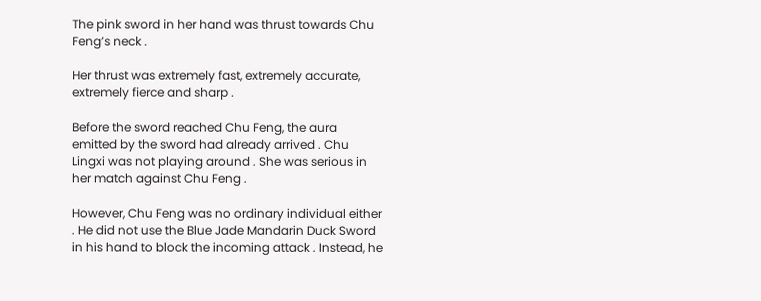The pink sword in her hand was thrust towards Chu Feng’s neck .

Her thrust was extremely fast, extremely accurate, extremely fierce and sharp .

Before the sword reached Chu Feng, the aura emitted by the sword had already arrived . Chu Lingxi was not playing around . She was serious in her match against Chu Feng .

However, Chu Feng was no ordinary individual either . He did not use the Blue Jade Mandarin Duck Sword in his hand to block the incoming attack . Instead, he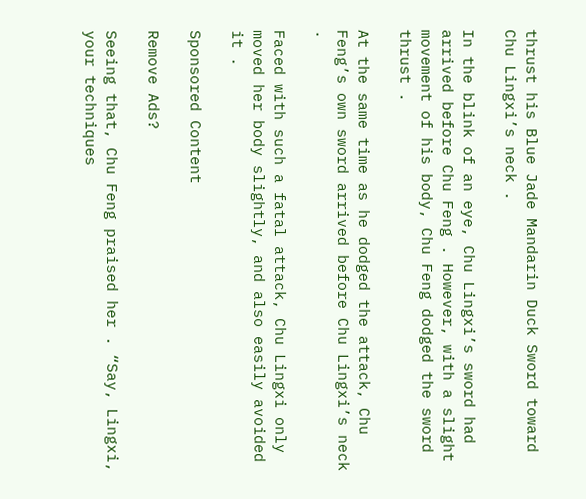thrust his Blue Jade Mandarin Duck Sword toward Chu Lingxi’s neck .

In the blink of an eye, Chu Lingxi’s sword had arrived before Chu Feng . However, with a slight movement of his body, Chu Feng dodged the sword thrust .

At the same time as he dodged the attack, Chu Feng’s own sword arrived before Chu Lingxi’s neck .

Faced with such a fatal attack, Chu Lingxi only moved her body slightly, and also easily avoided it .

Sponsored Content

Remove Ads?

Seeing that, Chu Feng praised her . “Say, Lingxi, your techniques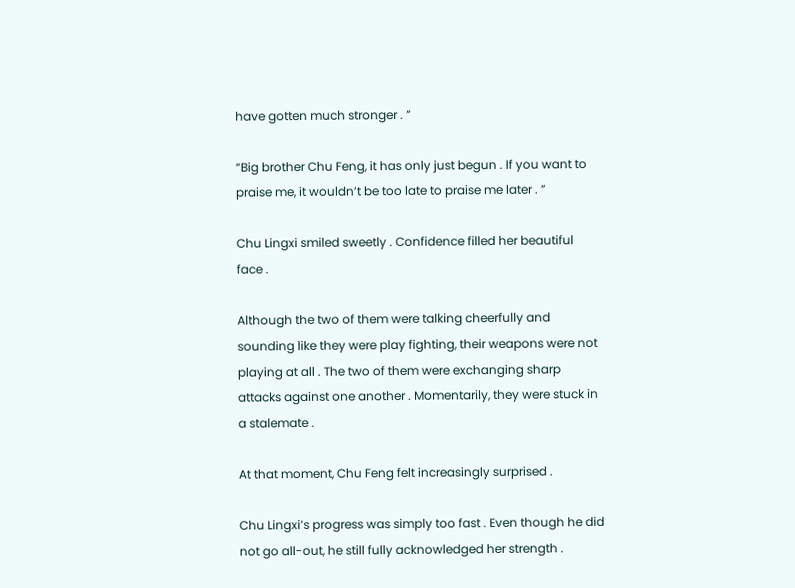have gotten much stronger . ”

“Big brother Chu Feng, it has only just begun . If you want to praise me, it wouldn’t be too late to praise me later . ”

Chu Lingxi smiled sweetly . Confidence filled her beautiful face .

Although the two of them were talking cheerfully and sounding like they were play fighting, their weapons were not playing at all . The two of them were exchanging sharp attacks against one another . Momentarily, they were stuck in a stalemate .

At that moment, Chu Feng felt increasingly surprised .

Chu Lingxi’s progress was simply too fast . Even though he did not go all-out, he still fully acknowledged her strength .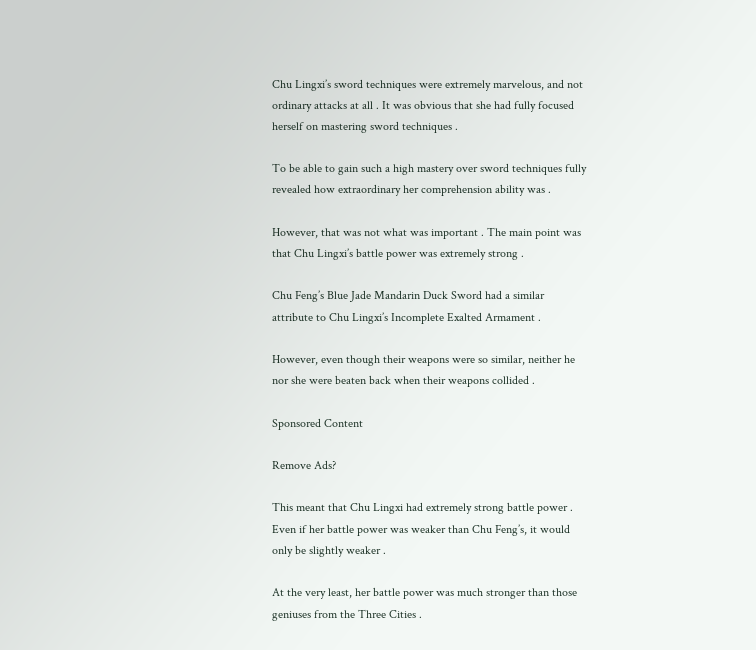Chu Lingxi’s sword techniques were extremely marvelous, and not ordinary attacks at all . It was obvious that she had fully focused herself on mastering sword techniques .

To be able to gain such a high mastery over sword techniques fully revealed how extraordinary her comprehension ability was .

However, that was not what was important . The main point was that Chu Lingxi’s battle power was extremely strong .

Chu Feng’s Blue Jade Mandarin Duck Sword had a similar attribute to Chu Lingxi’s Incomplete Exalted Armament .

However, even though their weapons were so similar, neither he nor she were beaten back when their weapons collided .

Sponsored Content

Remove Ads?

This meant that Chu Lingxi had extremely strong battle power . Even if her battle power was weaker than Chu Feng’s, it would only be slightly weaker .

At the very least, her battle power was much stronger than those geniuses from the Three Cities .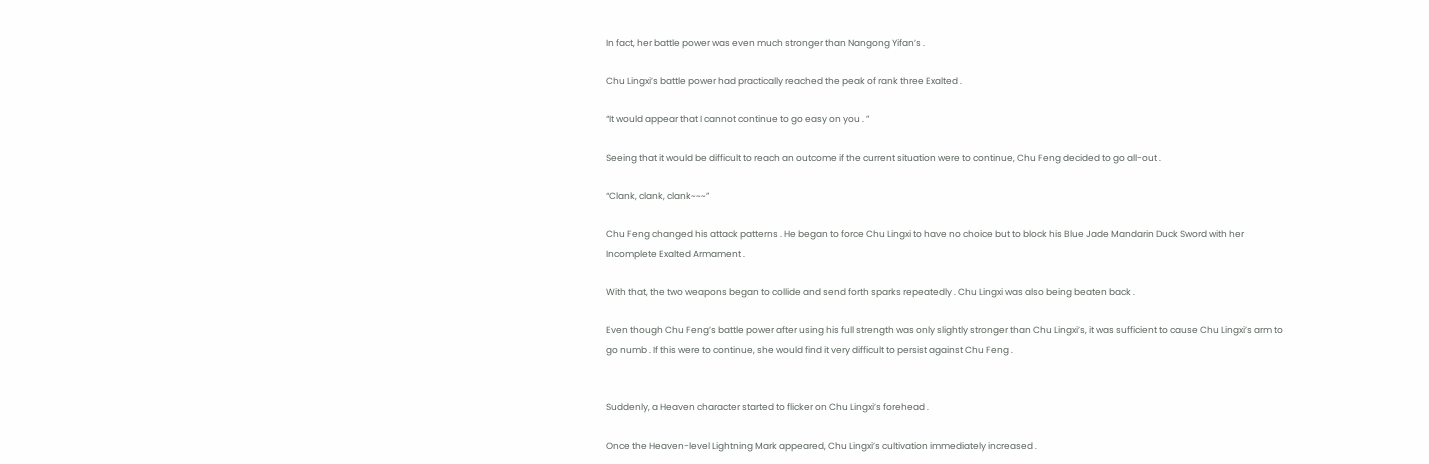In fact, her battle power was even much stronger than Nangong Yifan’s .

Chu Lingxi’s battle power had practically reached the peak of rank three Exalted .

“It would appear that I cannot continue to go easy on you . ”

Seeing that it would be difficult to reach an outcome if the current situation were to continue, Chu Feng decided to go all-out .

“Clank, clank, clank~~~”

Chu Feng changed his attack patterns . He began to force Chu Lingxi to have no choice but to block his Blue Jade Mandarin Duck Sword with her Incomplete Exalted Armament .

With that, the two weapons began to collide and send forth sparks repeatedly . Chu Lingxi was also being beaten back .

Even though Chu Feng’s battle power after using his full strength was only slightly stronger than Chu Lingxi’s, it was sufficient to cause Chu Lingxi’s arm to go numb . If this were to continue, she would find it very difficult to persist against Chu Feng .


Suddenly, a Heaven character started to flicker on Chu Lingxi’s forehead .

Once the Heaven-level Lightning Mark appeared, Chu Lingxi’s cultivation immediately increased .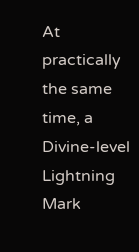At practically the same time, a Divine-level Lightning Mark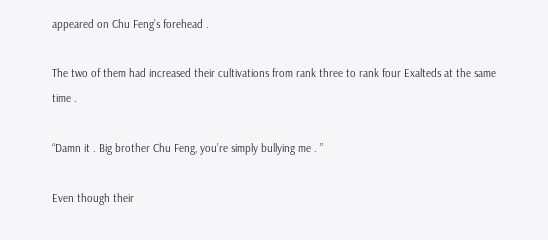appeared on Chu Feng’s forehead .

The two of them had increased their cultivations from rank three to rank four Exalteds at the same time .

“Damn it . Big brother Chu Feng, you’re simply bullying me . ”

Even though their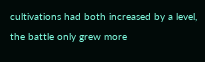cultivations had both increased by a level, the battle only grew more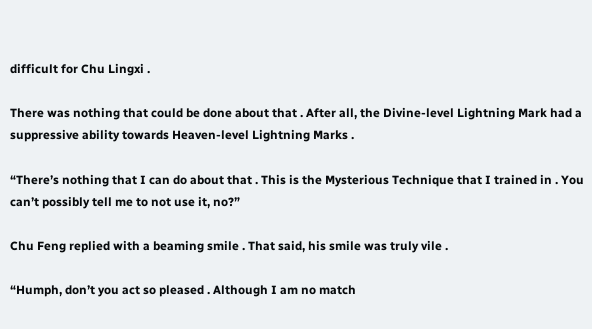difficult for Chu Lingxi .

There was nothing that could be done about that . After all, the Divine-level Lightning Mark had a suppressive ability towards Heaven-level Lightning Marks .

“There’s nothing that I can do about that . This is the Mysterious Technique that I trained in . You can’t possibly tell me to not use it, no?”

Chu Feng replied with a beaming smile . That said, his smile was truly vile .

“Humph, don’t you act so pleased . Although I am no match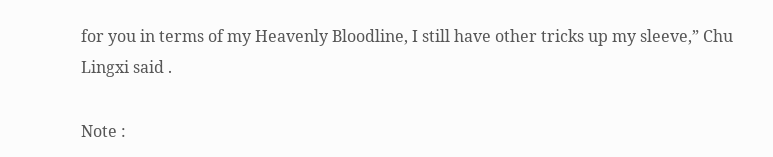for you in terms of my Heavenly Bloodline, I still have other tricks up my sleeve,” Chu Lingxi said .

Note :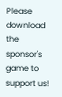Please download the sponsor's game to support us!